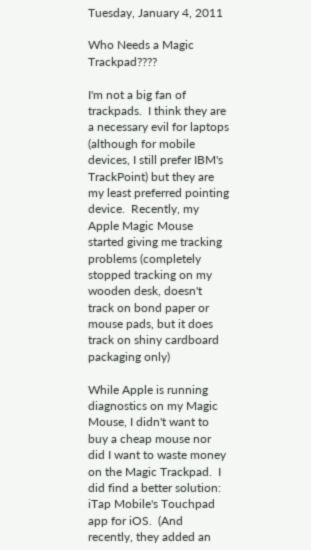Tuesday, January 4, 2011

Who Needs a Magic Trackpad????

I'm not a big fan of trackpads.  I think they are a necessary evil for laptops (although for mobile devices, I still prefer IBM's TrackPoint) but they are my least preferred pointing device.  Recently, my Apple Magic Mouse started giving me tracking problems (completely stopped tracking on my wooden desk, doesn't track on bond paper or mouse pads, but it does track on shiny cardboard packaging only)

While Apple is running diagnostics on my Magic Mouse, I didn't want to buy a cheap mouse nor did I want to waste money on the Magic Trackpad.  I did find a better solution: iTap Mobile's Touchpad app for iOS.  (And recently, they added an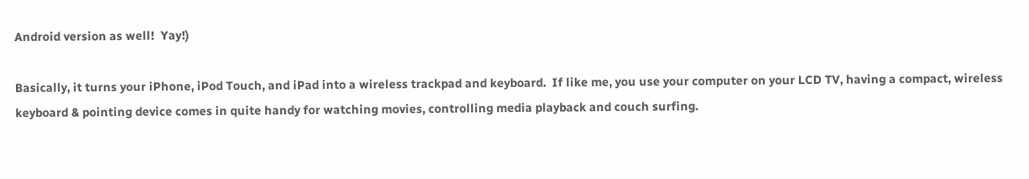Android version as well!  Yay!)

Basically, it turns your iPhone, iPod Touch, and iPad into a wireless trackpad and keyboard.  If like me, you use your computer on your LCD TV, having a compact, wireless keyboard & pointing device comes in quite handy for watching movies, controlling media playback and couch surfing.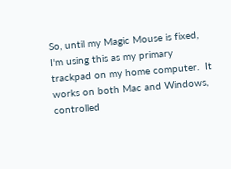So, until my Magic Mouse is fixed, I'm using this as my primary trackpad on my home computer.  It works on both Mac and Windows, controlled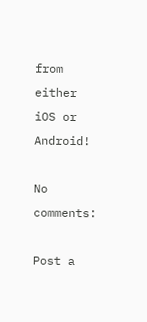from either iOS or Android!

No comments:

Post a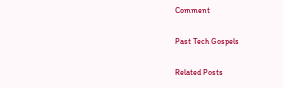Comment

Past Tech Gospels

Related Posts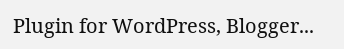Plugin for WordPress, Blogger...